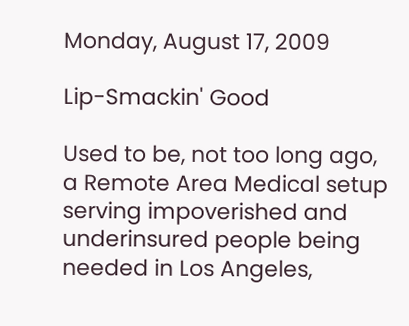Monday, August 17, 2009

Lip-Smackin' Good

Used to be, not too long ago, a Remote Area Medical setup serving impoverished and underinsured people being needed in Los Angeles,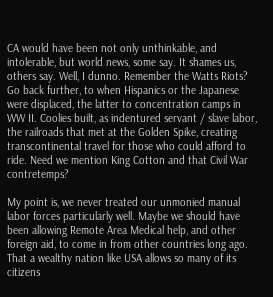CA would have been not only unthinkable, and intolerable, but world news, some say. It shames us, others say. Well, I dunno. Remember the Watts Riots? Go back further, to when Hispanics or the Japanese were displaced, the latter to concentration camps in WW II. Coolies built, as indentured servant / slave labor, the railroads that met at the Golden Spike, creating transcontinental travel for those who could afford to ride. Need we mention King Cotton and that Civil War contretemps?

My point is, we never treated our unmonied manual labor forces particularly well. Maybe we should have been allowing Remote Area Medical help, and other foreign aid, to come in from other countries long ago. That a wealthy nation like USA allows so many of its citizens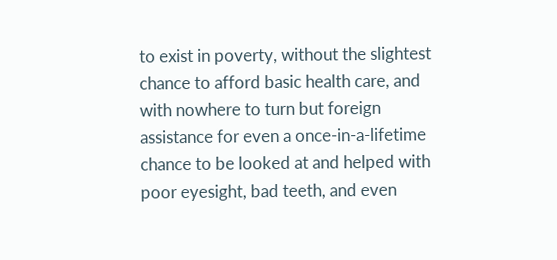to exist in poverty, without the slightest chance to afford basic health care, and with nowhere to turn but foreign assistance for even a once-in-a-lifetime chance to be looked at and helped with poor eyesight, bad teeth, and even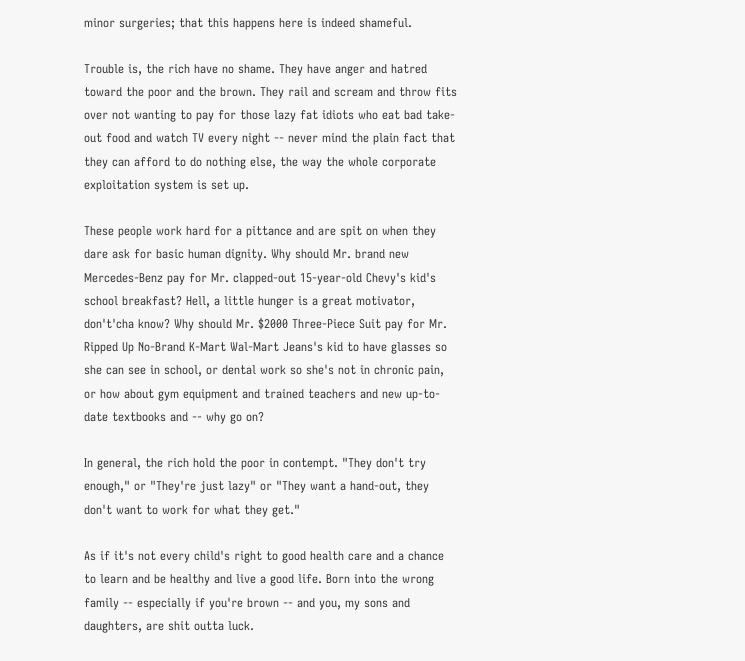minor surgeries; that this happens here is indeed shameful.

Trouble is, the rich have no shame. They have anger and hatred toward the poor and the brown. They rail and scream and throw fits over not wanting to pay for those lazy fat idiots who eat bad take-out food and watch TV every night -- never mind the plain fact that they can afford to do nothing else, the way the whole corporate exploitation system is set up.

These people work hard for a pittance and are spit on when they dare ask for basic human dignity. Why should Mr. brand new Mercedes-Benz pay for Mr. clapped-out 15-year-old Chevy's kid's school breakfast? Hell, a little hunger is a great motivator, don't'cha know? Why should Mr. $2000 Three-Piece Suit pay for Mr. Ripped Up No-Brand K-Mart Wal-Mart Jeans's kid to have glasses so she can see in school, or dental work so she's not in chronic pain, or how about gym equipment and trained teachers and new up-to-date textbooks and -- why go on?

In general, the rich hold the poor in contempt. "They don't try enough," or "They're just lazy" or "They want a hand-out, they don't want to work for what they get."

As if it's not every child's right to good health care and a chance to learn and be healthy and live a good life. Born into the wrong family -- especially if you're brown -- and you, my sons and daughters, are shit outta luck.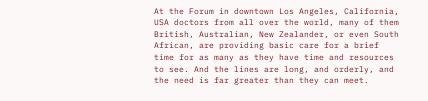At the Forum in downtown Los Angeles, California, USA doctors from all over the world, many of them British, Australian, New Zealander, or even South African, are providing basic care for a brief time for as many as they have time and resources to see. And the lines are long, and orderly, and the need is far greater than they can meet.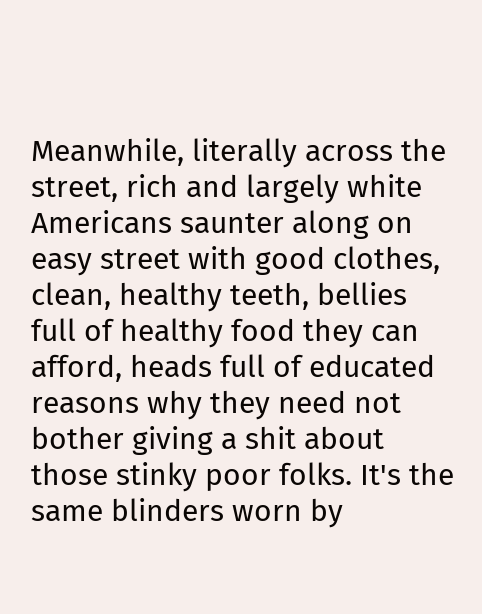Meanwhile, literally across the street, rich and largely white Americans saunter along on easy street with good clothes, clean, healthy teeth, bellies full of healthy food they can afford, heads full of educated reasons why they need not bother giving a shit about those stinky poor folks. It's the same blinders worn by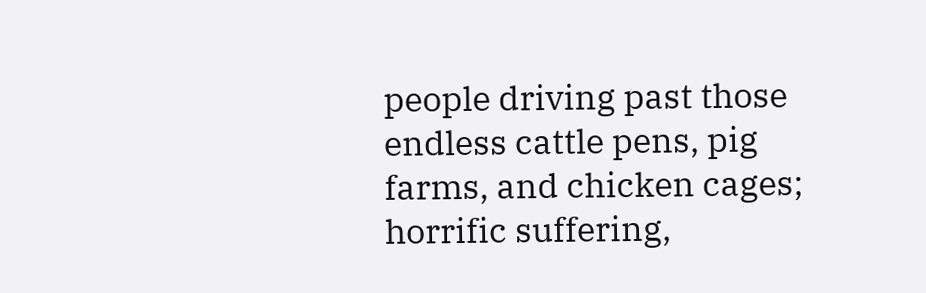people driving past those endless cattle pens, pig farms, and chicken cages; horrific suffering,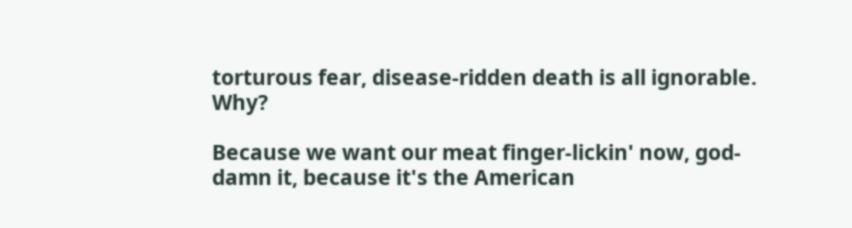torturous fear, disease-ridden death is all ignorable. Why?

Because we want our meat finger-lickin' now, god-damn it, because it's the American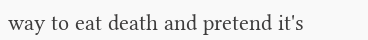way to eat death and pretend it's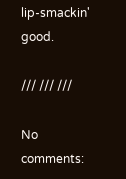lip-smackin' good.

/// /// ///

No comments: